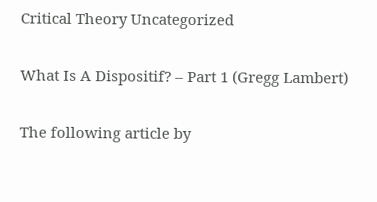Critical Theory Uncategorized

What Is A Dispositif? – Part 1 (Gregg Lambert)

The following article by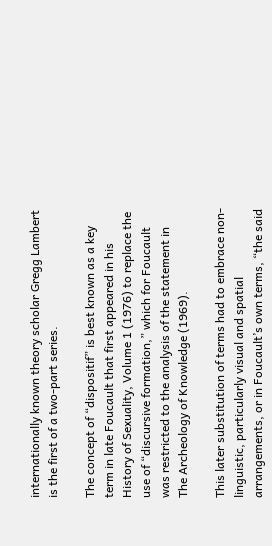internationally known theory scholar Gregg Lambert is the first of a two-part series.

The concept of “dispositif” is best known as a key term in late Foucault that first appeared in his History of Sexuality, Volume 1 (1976) to replace the use of “discursive formation,” which for Foucault was restricted to the analysis of the statement in The Archeology of Knowledge (1969).

This later substitution of terms had to embrace non-linguistic, particularly visual and spatial arrangements, or in Foucault’s own terms, “the said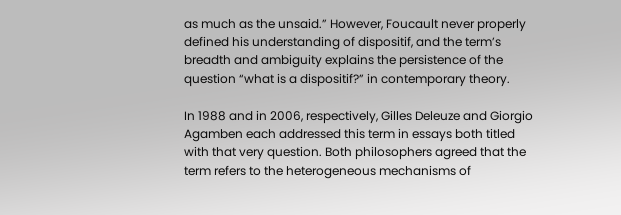as much as the unsaid.” However, Foucault never properly defined his understanding of dispositif, and the term’s breadth and ambiguity explains the persistence of the question “what is a dispositif?” in contemporary theory.

In 1988 and in 2006, respectively, Gilles Deleuze and Giorgio Agamben each addressed this term in essays both titled with that very question. Both philosophers agreed that the term refers to the heterogeneous mechanisms of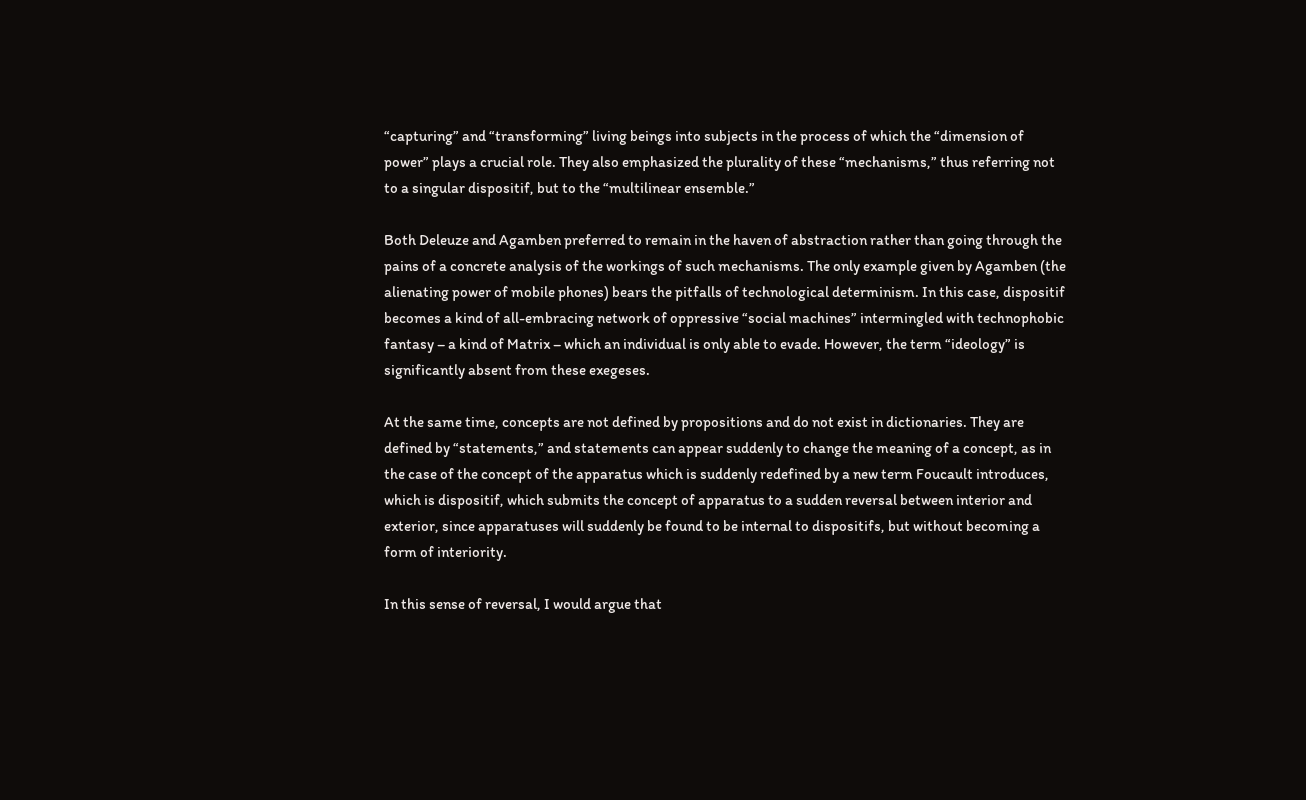“capturing” and “transforming” living beings into subjects in the process of which the “dimension of power” plays a crucial role. They also emphasized the plurality of these “mechanisms,” thus referring not to a singular dispositif, but to the “multilinear ensemble.”

Both Deleuze and Agamben preferred to remain in the haven of abstraction rather than going through the pains of a concrete analysis of the workings of such mechanisms. The only example given by Agamben (the alienating power of mobile phones) bears the pitfalls of technological determinism. In this case, dispositif becomes a kind of all-embracing network of oppressive “social machines” intermingled with technophobic fantasy – a kind of Matrix – which an individual is only able to evade. However, the term “ideology” is significantly absent from these exegeses.

At the same time, concepts are not defined by propositions and do not exist in dictionaries. They are defined by “statements,” and statements can appear suddenly to change the meaning of a concept, as in the case of the concept of the apparatus which is suddenly redefined by a new term Foucault introduces, which is dispositif, which submits the concept of apparatus to a sudden reversal between interior and exterior, since apparatuses will suddenly be found to be internal to dispositifs, but without becoming a form of interiority.

In this sense of reversal, I would argue that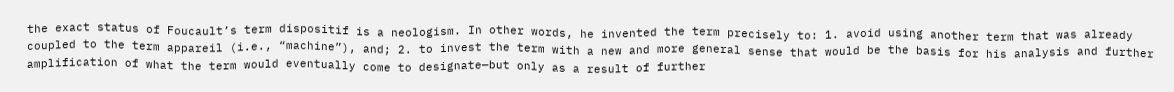the exact status of Foucault’s term dispositif is a neologism. In other words, he invented the term precisely to: 1. avoid using another term that was already coupled to the term appareil (i.e., “machine”), and; 2. to invest the term with a new and more general sense that would be the basis for his analysis and further amplification of what the term would eventually come to designate—but only as a result of further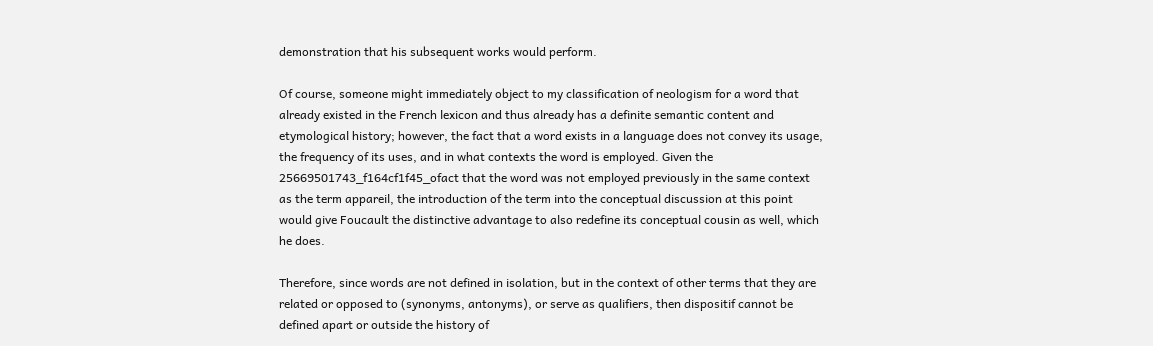demonstration that his subsequent works would perform.

Of course, someone might immediately object to my classification of neologism for a word that already existed in the French lexicon and thus already has a definite semantic content and etymological history; however, the fact that a word exists in a language does not convey its usage, the frequency of its uses, and in what contexts the word is employed. Given the 25669501743_f164cf1f45_ofact that the word was not employed previously in the same context as the term appareil, the introduction of the term into the conceptual discussion at this point would give Foucault the distinctive advantage to also redefine its conceptual cousin as well, which he does.

Therefore, since words are not defined in isolation, but in the context of other terms that they are related or opposed to (synonyms, antonyms), or serve as qualifiers, then dispositif cannot be defined apart or outside the history of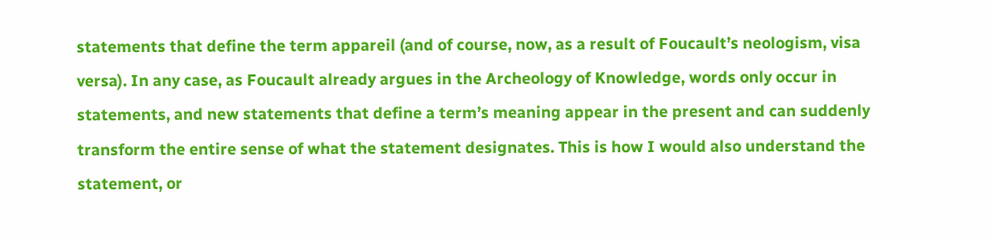statements that define the term appareil (and of course, now, as a result of Foucault’s neologism, visa versa). In any case, as Foucault already argues in the Archeology of Knowledge, words only occur in statements, and new statements that define a term’s meaning appear in the present and can suddenly transform the entire sense of what the statement designates. This is how I would also understand the statement, or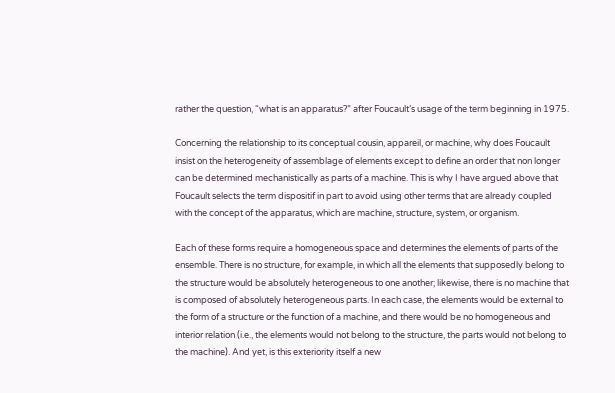rather the question, “what is an apparatus?” after Foucault’s usage of the term beginning in 1975.

Concerning the relationship to its conceptual cousin, appareil, or machine, why does Foucault insist on the heterogeneity of assemblage of elements except to define an order that non longer can be determined mechanistically as parts of a machine. This is why I have argued above that Foucault selects the term dispositif in part to avoid using other terms that are already coupled with the concept of the apparatus, which are machine, structure, system, or organism.

Each of these forms require a homogeneous space and determines the elements of parts of the ensemble. There is no structure, for example, in which all the elements that supposedly belong to the structure would be absolutely heterogeneous to one another; likewise, there is no machine that is composed of absolutely heterogeneous parts. In each case, the elements would be external to the form of a structure or the function of a machine, and there would be no homogeneous and interior relation (i.e., the elements would not belong to the structure, the parts would not belong to the machine). And yet, is this exteriority itself a new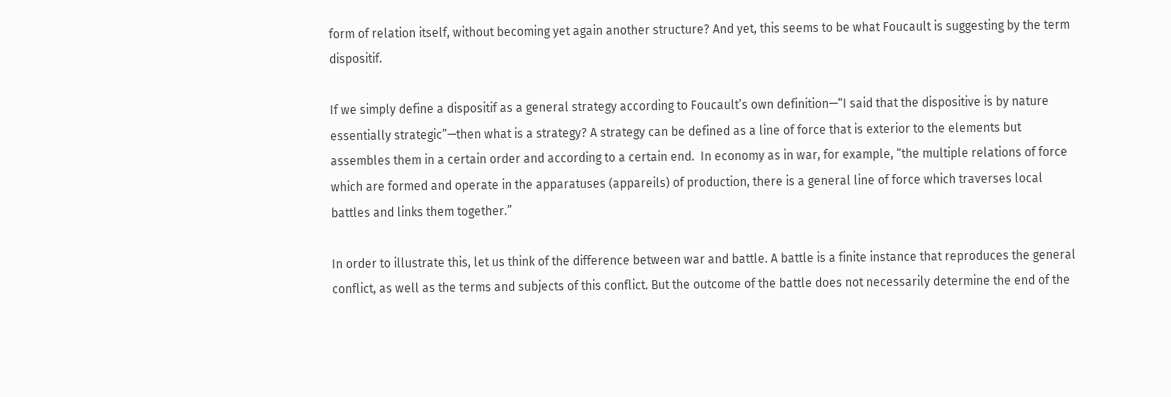form of relation itself, without becoming yet again another structure? And yet, this seems to be what Foucault is suggesting by the term dispositif.

If we simply define a dispositif as a general strategy according to Foucault’s own definition—“I said that the dispositive is by nature essentially strategic”—then what is a strategy? A strategy can be defined as a line of force that is exterior to the elements but assembles them in a certain order and according to a certain end.  In economy as in war, for example, “the multiple relations of force which are formed and operate in the apparatuses (appareils) of production, there is a general line of force which traverses local battles and links them together.”

In order to illustrate this, let us think of the difference between war and battle. A battle is a finite instance that reproduces the general conflict, as well as the terms and subjects of this conflict. But the outcome of the battle does not necessarily determine the end of the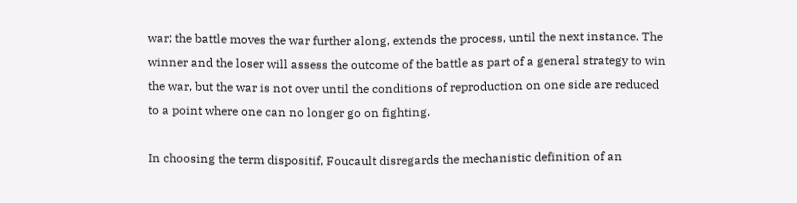war; the battle moves the war further along, extends the process, until the next instance. The winner and the loser will assess the outcome of the battle as part of a general strategy to win the war, but the war is not over until the conditions of reproduction on one side are reduced to a point where one can no longer go on fighting.

In choosing the term dispositif, Foucault disregards the mechanistic definition of an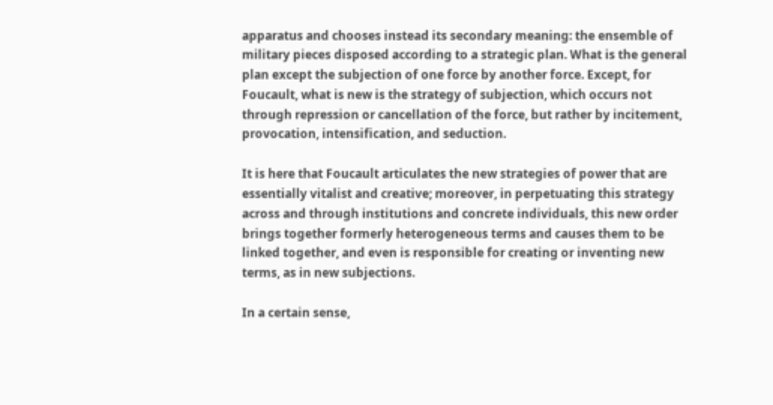apparatus and chooses instead its secondary meaning: the ensemble of military pieces disposed according to a strategic plan. What is the general plan except the subjection of one force by another force. Except, for Foucault, what is new is the strategy of subjection, which occurs not through repression or cancellation of the force, but rather by incitement, provocation, intensification, and seduction.

It is here that Foucault articulates the new strategies of power that are essentially vitalist and creative; moreover, in perpetuating this strategy across and through institutions and concrete individuals, this new order brings together formerly heterogeneous terms and causes them to be linked together, and even is responsible for creating or inventing new terms, as in new subjections.

In a certain sense,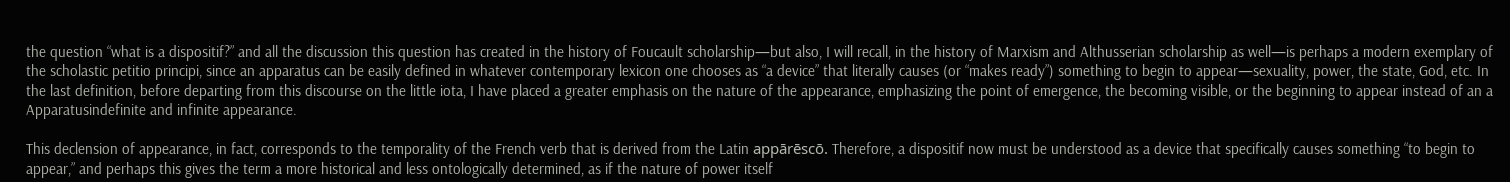the question “what is a dispositif?” and all the discussion this question has created in the history of Foucault scholarship—but also, I will recall, in the history of Marxism and Althusserian scholarship as well—is perhaps a modern exemplary of the scholastic petitio principi, since an apparatus can be easily defined in whatever contemporary lexicon one chooses as “a device” that literally causes (or “makes ready”) something to begin to appear—sexuality, power, the state, God, etc. In the last definition, before departing from this discourse on the little iota, I have placed a greater emphasis on the nature of the appearance, emphasizing the point of emergence, the becoming visible, or the beginning to appear instead of an a Apparatusindefinite and infinite appearance.

This declension of appearance, in fact, corresponds to the temporality of the French verb that is derived from the Latin appārēscō. Therefore, a dispositif now must be understood as a device that specifically causes something “to begin to appear,” and perhaps this gives the term a more historical and less ontologically determined, as if the nature of power itself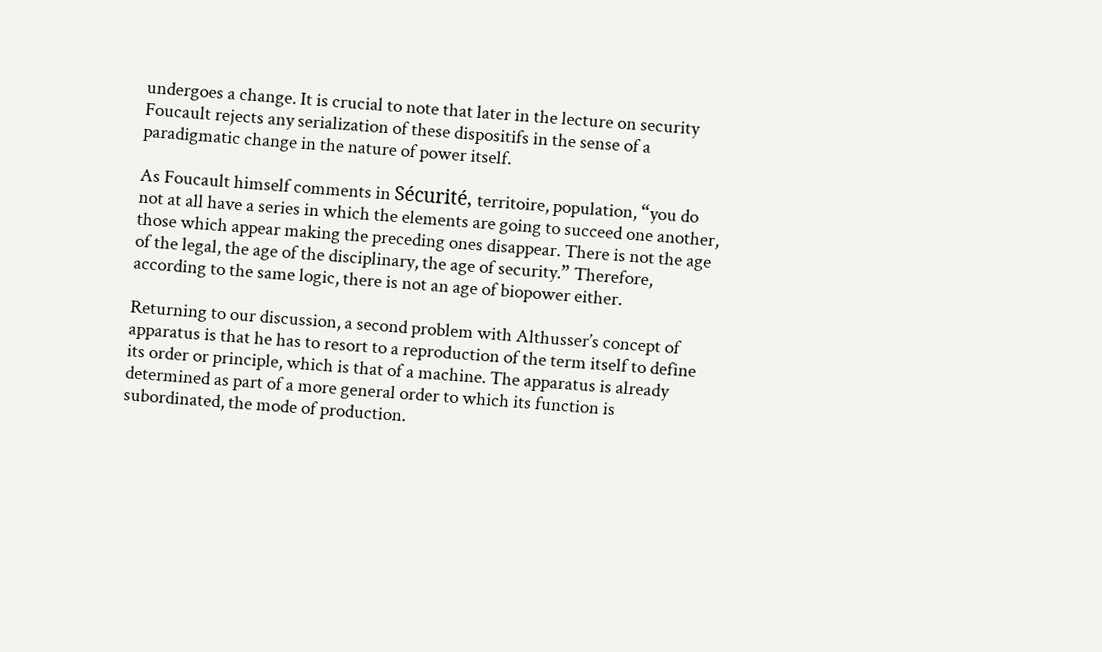undergoes a change. It is crucial to note that later in the lecture on security Foucault rejects any serialization of these dispositifs in the sense of a paradigmatic change in the nature of power itself.

As Foucault himself comments in Sécurité, territoire, population, “you do not at all have a series in which the elements are going to succeed one another, those which appear making the preceding ones disappear. There is not the age of the legal, the age of the disciplinary, the age of security.” Therefore, according to the same logic, there is not an age of biopower either.

Returning to our discussion, a second problem with Althusser’s concept of apparatus is that he has to resort to a reproduction of the term itself to define its order or principle, which is that of a machine. The apparatus is already determined as part of a more general order to which its function is subordinated, the mode of production.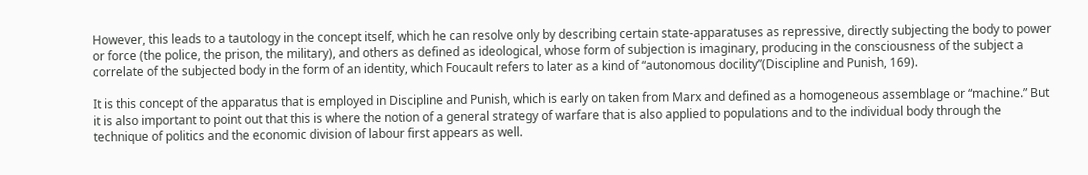However, this leads to a tautology in the concept itself, which he can resolve only by describing certain state-apparatuses as repressive, directly subjecting the body to power or force (the police, the prison, the military), and others as defined as ideological, whose form of subjection is imaginary, producing in the consciousness of the subject a correlate of the subjected body in the form of an identity, which Foucault refers to later as a kind of “autonomous docility”(Discipline and Punish, 169).

It is this concept of the apparatus that is employed in Discipline and Punish, which is early on taken from Marx and defined as a homogeneous assemblage or “machine.” But it is also important to point out that this is where the notion of a general strategy of warfare that is also applied to populations and to the individual body through the technique of politics and the economic division of labour first appears as well.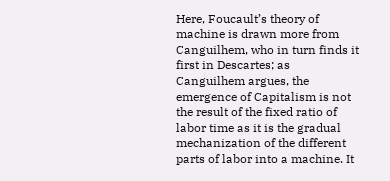Here, Foucault’s theory of machine is drawn more from Canguilhem, who in turn finds it first in Descartes; as Canguilhem argues, the emergence of Capitalism is not the result of the fixed ratio of labor time as it is the gradual mechanization of the different parts of labor into a machine. It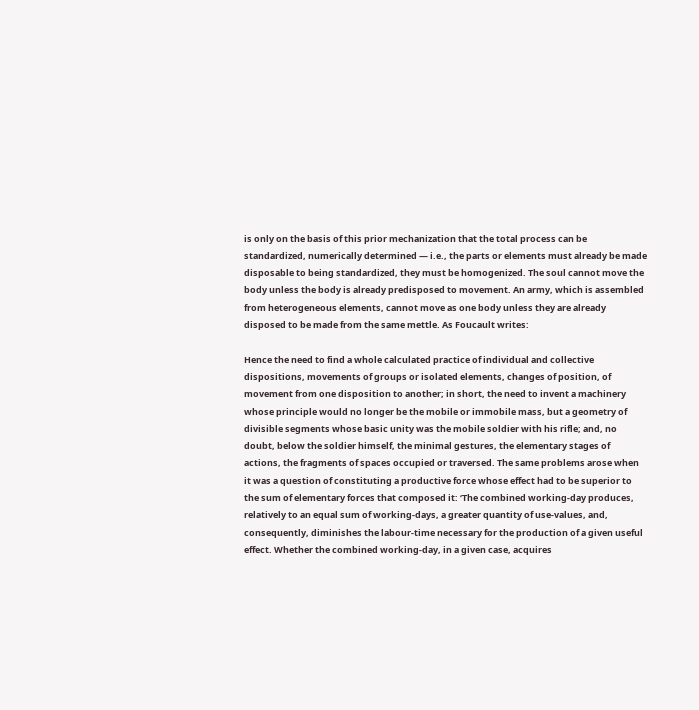is only on the basis of this prior mechanization that the total process can be standardized, numerically determined — i.e., the parts or elements must already be made disposable to being standardized, they must be homogenized. The soul cannot move the body unless the body is already predisposed to movement. An army, which is assembled from heterogeneous elements, cannot move as one body unless they are already disposed to be made from the same mettle. As Foucault writes:

Hence the need to find a whole calculated practice of individual and collective dispositions, movements of groups or isolated elements, changes of position, of movement from one disposition to another; in short, the need to invent a machinery whose principle would no longer be the mobile or immobile mass, but a geometry of divisible segments whose basic unity was the mobile soldier with his rifle; and, no doubt, below the soldier himself, the minimal gestures, the elementary stages of actions, the fragments of spaces occupied or traversed. The same problems arose when it was a question of constituting a productive force whose effect had to be superior to the sum of elementary forces that composed it: ‘The combined working-day produces, relatively to an equal sum of working-days, a greater quantity of use-values, and, consequently, diminishes the labour-time necessary for the production of a given useful effect. Whether the combined working-day, in a given case, acquires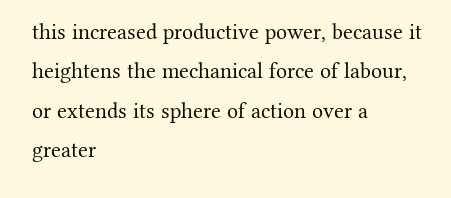this increased productive power, because it heightens the mechanical force of labour, or extends its sphere of action over a greater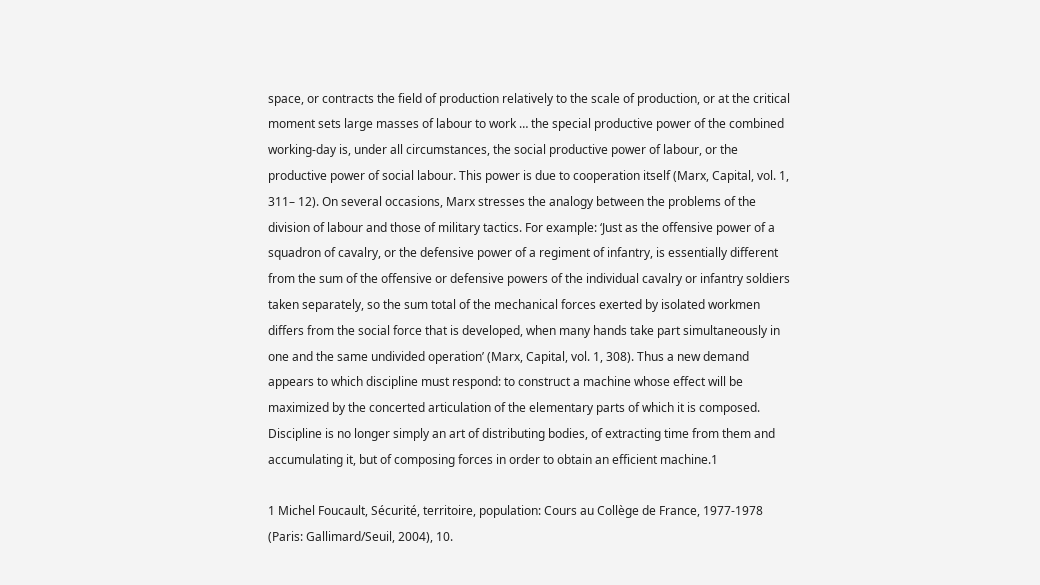space, or contracts the field of production relatively to the scale of production, or at the critical moment sets large masses of labour to work … the special productive power of the combined working-day is, under all circumstances, the social productive power of labour, or the productive power of social labour. This power is due to cooperation itself (Marx, Capital, vol. 1, 311– 12). On several occasions, Marx stresses the analogy between the problems of the division of labour and those of military tactics. For example: ‘Just as the offensive power of a squadron of cavalry, or the defensive power of a regiment of infantry, is essentially different from the sum of the offensive or defensive powers of the individual cavalry or infantry soldiers taken separately, so the sum total of the mechanical forces exerted by isolated workmen differs from the social force that is developed, when many hands take part simultaneously in one and the same undivided operation’ (Marx, Capital, vol. 1, 308). Thus a new demand appears to which discipline must respond: to construct a machine whose effect will be maximized by the concerted articulation of the elementary parts of which it is composed. Discipline is no longer simply an art of distributing bodies, of extracting time from them and accumulating it, but of composing forces in order to obtain an efficient machine.1

1 Michel Foucault, Sécurité, territoire, population: Cours au Collège de France, 1977-1978 (Paris: Gallimard/Seuil, 2004), 10.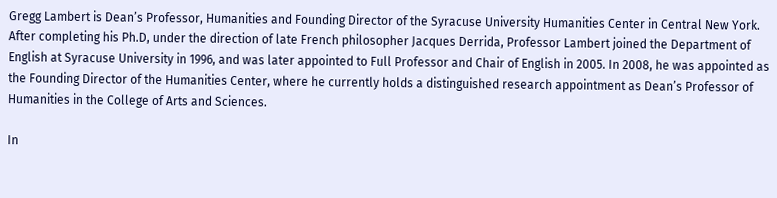Gregg Lambert is Dean’s Professor, Humanities and Founding Director of the Syracuse University Humanities Center in Central New York.  After completing his Ph.D, under the direction of late French philosopher Jacques Derrida, Professor Lambert joined the Department of English at Syracuse University in 1996, and was later appointed to Full Professor and Chair of English in 2005. In 2008, he was appointed as the Founding Director of the Humanities Center, where he currently holds a distinguished research appointment as Dean’s Professor of Humanities in the College of Arts and Sciences.

In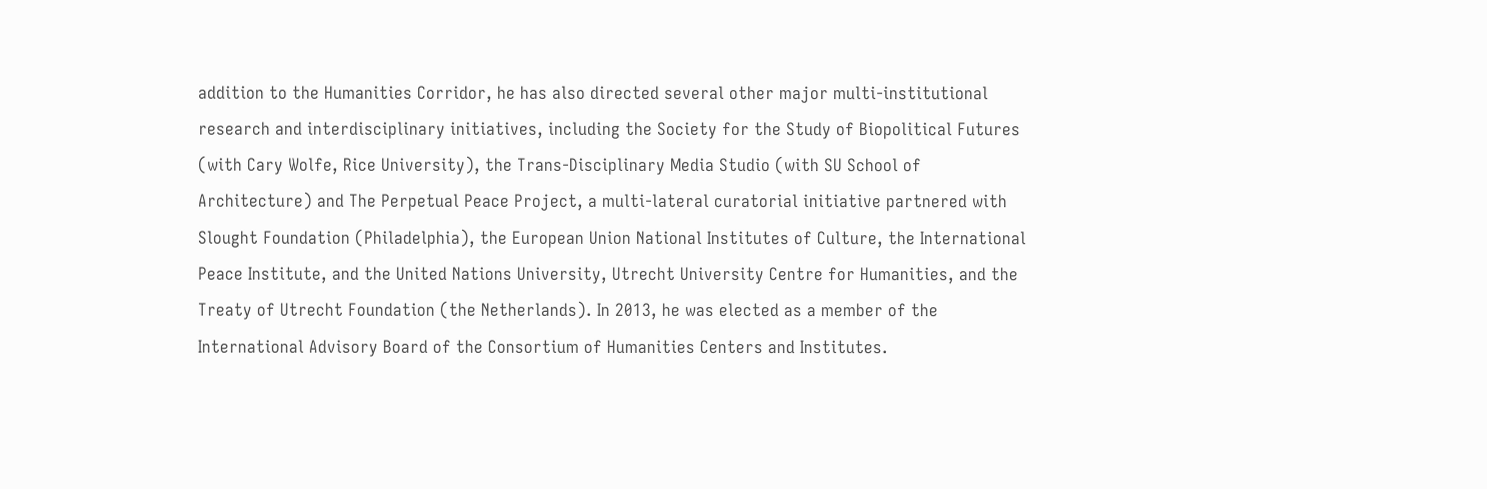addition to the Humanities Corridor, he has also directed several other major multi-institutional research and interdisciplinary initiatives, including the Society for the Study of Biopolitical Futures (with Cary Wolfe, Rice University), the Trans-Disciplinary Media Studio (with SU School of Architecture) and The Perpetual Peace Project, a multi-lateral curatorial initiative partnered with Slought Foundation (Philadelphia), the European Union National Institutes of Culture, the International Peace Institute, and the United Nations University, Utrecht University Centre for Humanities, and the Treaty of Utrecht Foundation (the Netherlands). In 2013, he was elected as a member of the International Advisory Board of the Consortium of Humanities Centers and Institutes.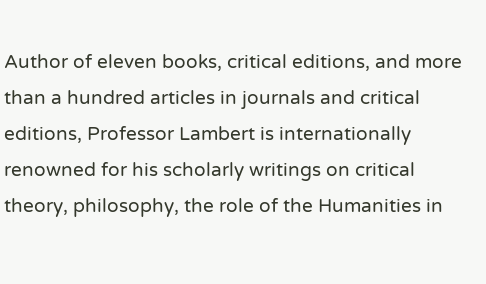Author of eleven books, critical editions, and more than a hundred articles in journals and critical editions, Professor Lambert is internationally renowned for his scholarly writings on critical  theory, philosophy, the role of the Humanities in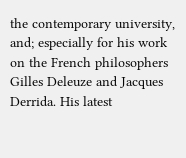the contemporary university, and; especially for his work on the French philosophers Gilles Deleuze and Jacques Derrida. His latest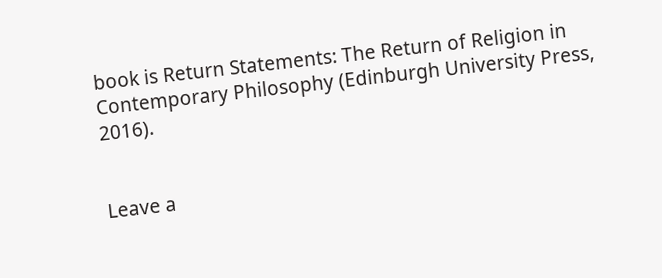book is Return Statements: The Return of Religion in Contemporary Philosophy (Edinburgh University Press, 2016).


Leave a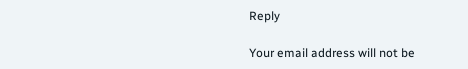Reply

Your email address will not be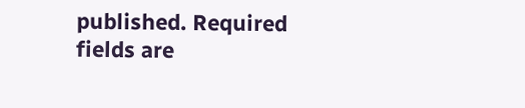published. Required fields are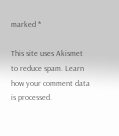marked *

This site uses Akismet to reduce spam. Learn how your comment data is processed.